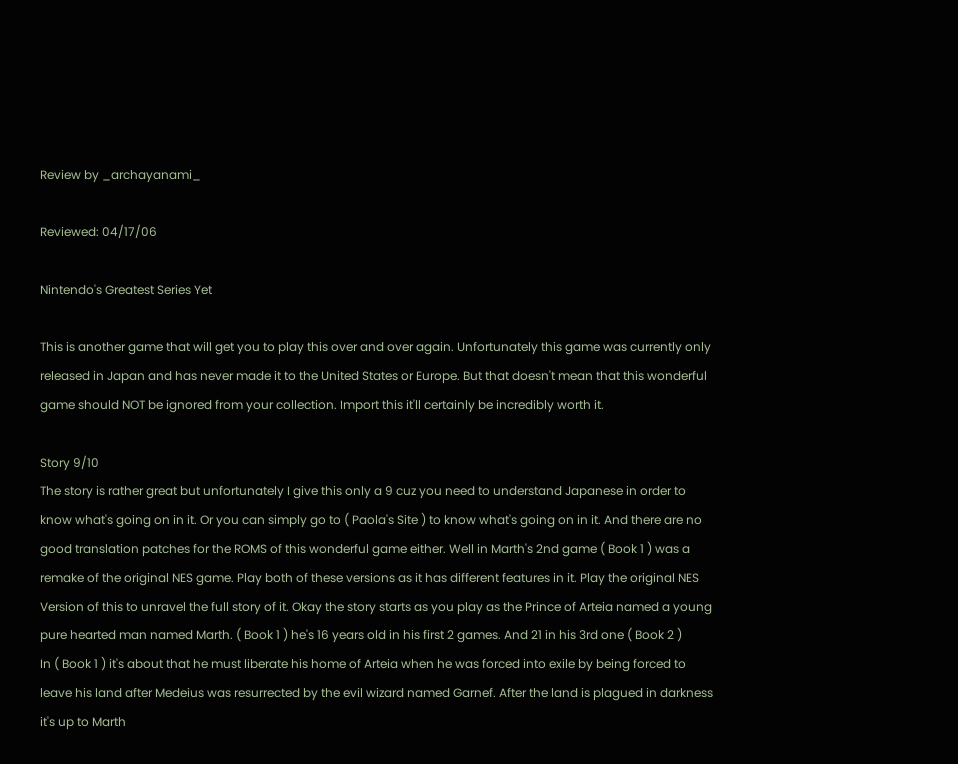Review by _archayanami_

Reviewed: 04/17/06

Nintendo's Greatest Series Yet

This is another game that will get you to play this over and over again. Unfortunately this game was currently only released in Japan and has never made it to the United States or Europe. But that doesn't mean that this wonderful game should NOT be ignored from your collection. Import this it'll certainly be incredibly worth it.

Story 9/10
The story is rather great but unfortunately I give this only a 9 cuz you need to understand Japanese in order to know what's going on in it. Or you can simply go to ( Paola's Site ) to know what's going on in it. And there are no good translation patches for the ROMS of this wonderful game either. Well in Marth's 2nd game ( Book 1 ) was a remake of the original NES game. Play both of these versions as it has different features in it. Play the original NES Version of this to unravel the full story of it. Okay the story starts as you play as the Prince of Arteia named a young pure hearted man named Marth. ( Book 1 ) he's 16 years old in his first 2 games. And 21 in his 3rd one ( Book 2 )
In ( Book 1 ) it's about that he must liberate his home of Arteia when he was forced into exile by being forced to leave his land after Medeius was resurrected by the evil wizard named Garnef. After the land is plagued in darkness it's up to Marth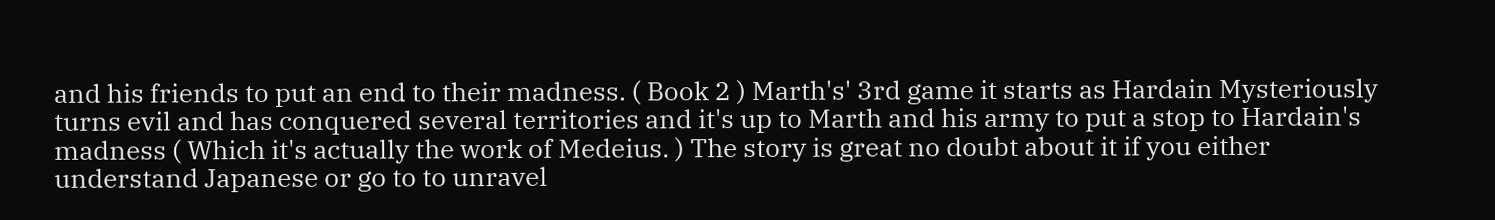and his friends to put an end to their madness. ( Book 2 ) Marth's' 3rd game it starts as Hardain Mysteriously turns evil and has conquered several territories and it's up to Marth and his army to put a stop to Hardain's madness ( Which it's actually the work of Medeius. ) The story is great no doubt about it if you either understand Japanese or go to to unravel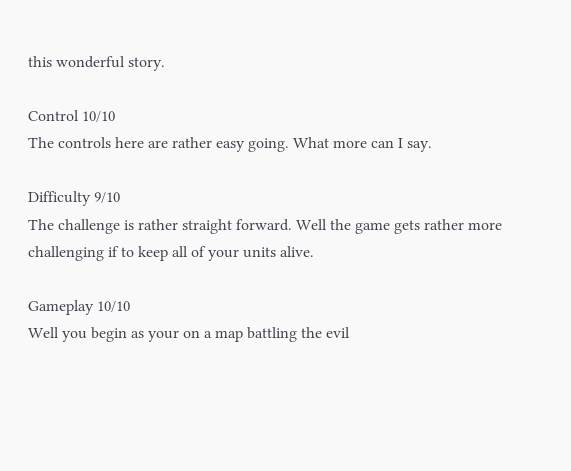this wonderful story.

Control 10/10
The controls here are rather easy going. What more can I say.

Difficulty 9/10
The challenge is rather straight forward. Well the game gets rather more challenging if to keep all of your units alive.

Gameplay 10/10
Well you begin as your on a map battling the evil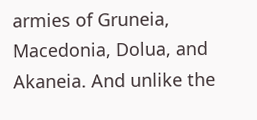armies of Gruneia, Macedonia, Dolua, and Akaneia. And unlike the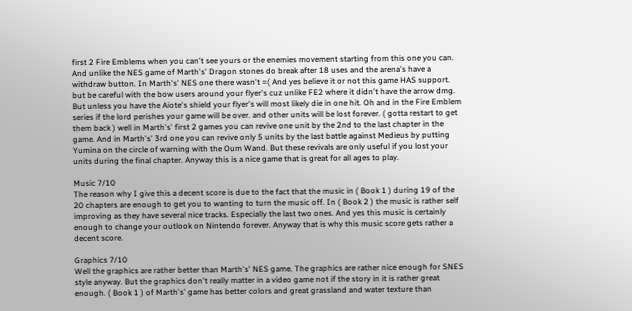first 2 Fire Emblems when you can't see yours or the enemies movement starting from this one you can. And unlike the NES game of Marth's' Dragon stones do break after 18 uses and the arena's have a withdraw button. In Marth's' NES one there wasn't =( And yes believe it or not this game HAS support. but be careful with the bow users around your flyer's cuz unlike FE2 where it didn't have the arrow dmg. But unless you have the Aiote's shield your flyer's will most likely die in one hit. Oh and in the Fire Emblem series if the lord perishes your game will be over. and other units will be lost forever. ( gotta restart to get them back ) well in Marth's' first 2 games you can revive one unit by the 2nd to the last chapter in the game. And in Marth's' 3rd one you can revive only 5 units by the last battle against Medieus by putting Yumina on the circle of warning with the Oum Wand. But these revivals are only useful if you lost your units during the final chapter. Anyway this is a nice game that is great for all ages to play.

Music 7/10
The reason why I give this a decent score is due to the fact that the music in ( Book 1 ) during 19 of the 20 chapters are enough to get you to wanting to turn the music off. In ( Book 2 ) the music is rather self improving as they have several nice tracks. Especially the last two ones. And yes this music is certainly enough to change your outlook on Nintendo forever. Anyway that is why this music score gets rather a decent score.

Graphics 7/10
Well the graphics are rather better than Marth's' NES game. The graphics are rather nice enough for SNES style anyway. But the graphics don't really matter in a video game not if the story in it is rather great enough. ( Book 1 ) of Marth's' game has better colors and great grassland and water texture than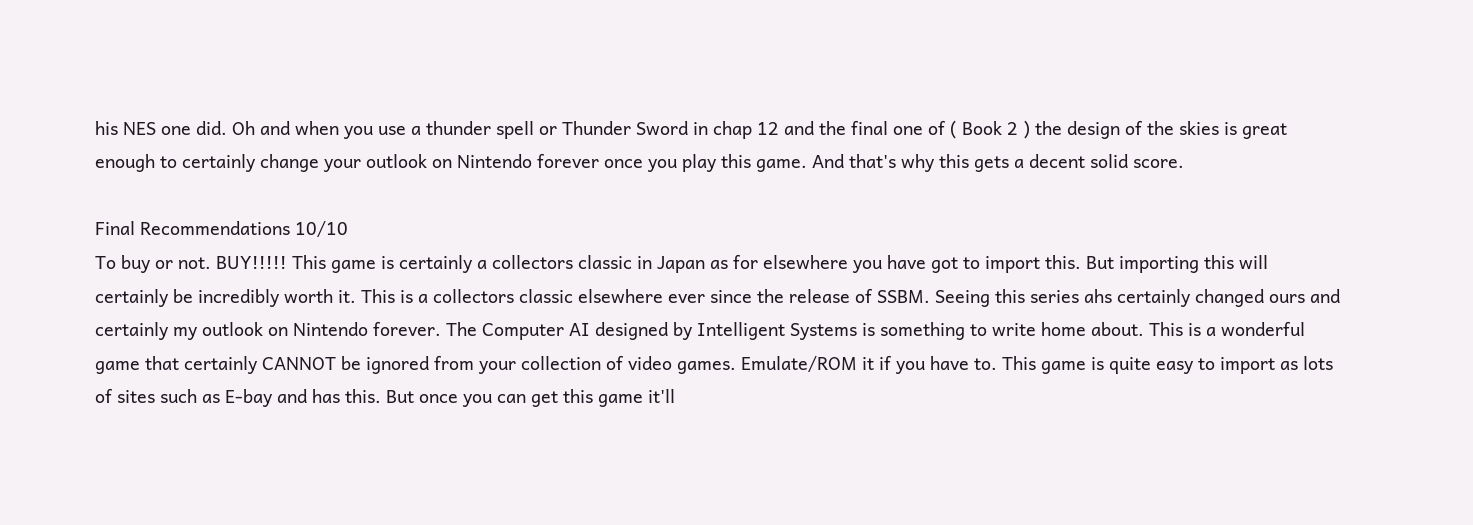his NES one did. Oh and when you use a thunder spell or Thunder Sword in chap 12 and the final one of ( Book 2 ) the design of the skies is great enough to certainly change your outlook on Nintendo forever once you play this game. And that's why this gets a decent solid score.

Final Recommendations 10/10
To buy or not. BUY!!!!! This game is certainly a collectors classic in Japan as for elsewhere you have got to import this. But importing this will certainly be incredibly worth it. This is a collectors classic elsewhere ever since the release of SSBM. Seeing this series ahs certainly changed ours and certainly my outlook on Nintendo forever. The Computer AI designed by Intelligent Systems is something to write home about. This is a wonderful game that certainly CANNOT be ignored from your collection of video games. Emulate/ROM it if you have to. This game is quite easy to import as lots of sites such as E-bay and has this. But once you can get this game it'll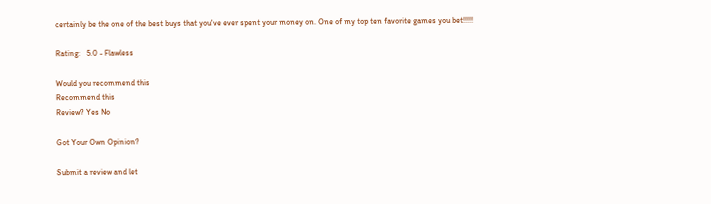certainly be the one of the best buys that you've ever spent your money on. One of my top ten favorite games you bet!!!!!

Rating:   5.0 - Flawless

Would you recommend this
Recommend this
Review? Yes No

Got Your Own Opinion?

Submit a review and let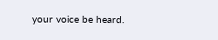your voice be heard.